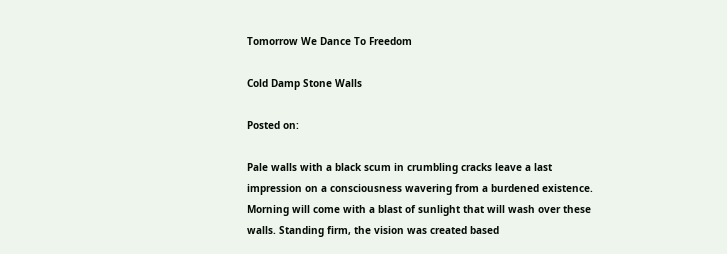Tomorrow We Dance To Freedom

Cold Damp Stone Walls

Posted on:

Pale walls with a black scum in crumbling cracks leave a last impression on a consciousness wavering from a burdened existence. Morning will come with a blast of sunlight that will wash over these walls. Standing firm, the vision was created based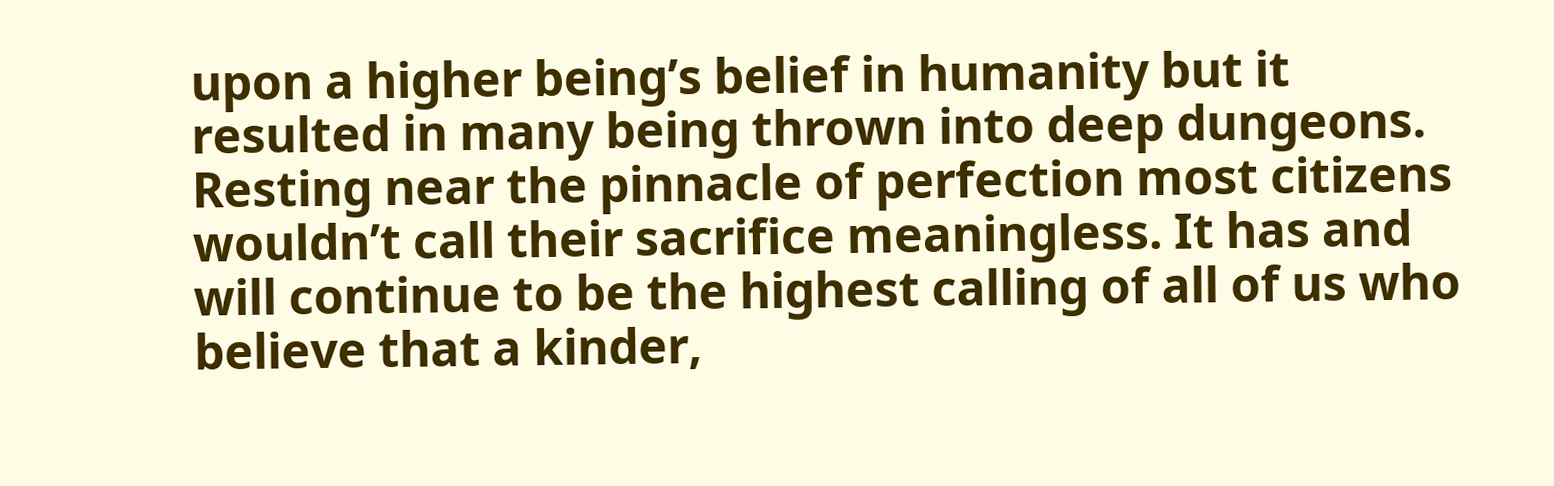upon a higher being’s belief in humanity but it resulted in many being thrown into deep dungeons. Resting near the pinnacle of perfection most citizens wouldn’t call their sacrifice meaningless. It has and will continue to be the highest calling of all of us who believe that a kinder,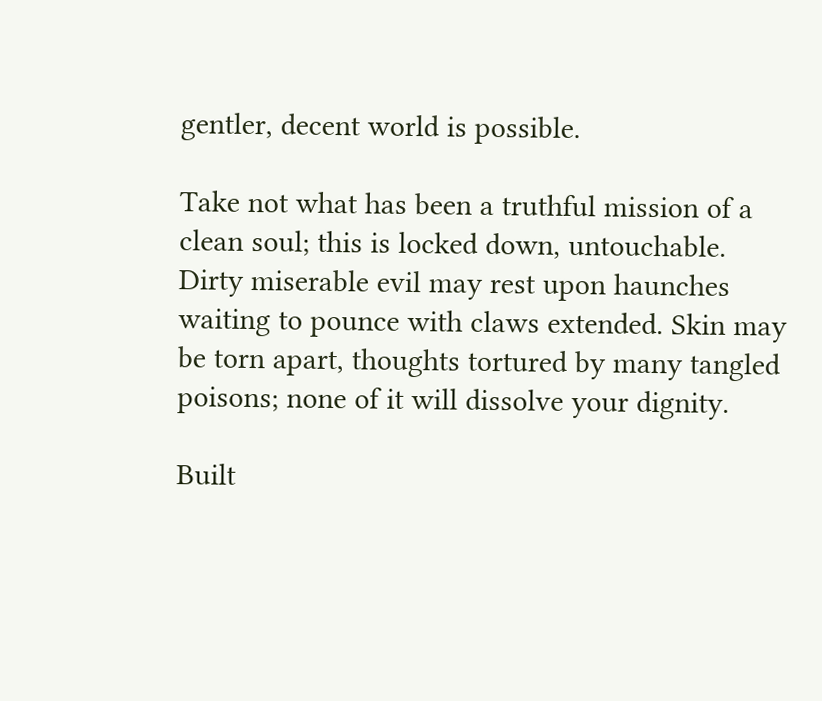gentler, decent world is possible.

Take not what has been a truthful mission of a clean soul; this is locked down, untouchable. Dirty miserable evil may rest upon haunches waiting to pounce with claws extended. Skin may be torn apart, thoughts tortured by many tangled poisons; none of it will dissolve your dignity.

Built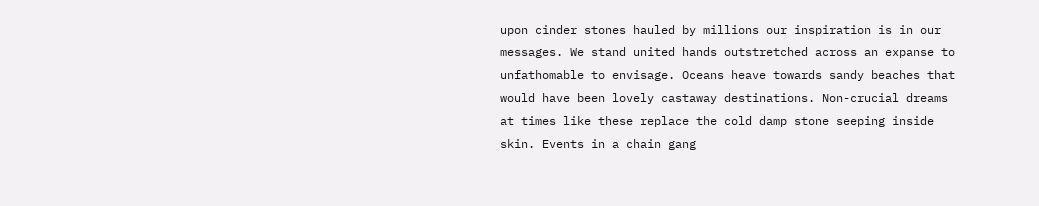upon cinder stones hauled by millions our inspiration is in our messages. We stand united hands outstretched across an expanse to unfathomable to envisage. Oceans heave towards sandy beaches that would have been lovely castaway destinations. Non-crucial dreams at times like these replace the cold damp stone seeping inside skin. Events in a chain gang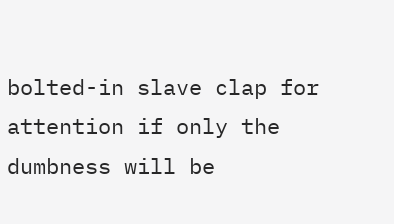bolted-in slave clap for attention if only the dumbness will be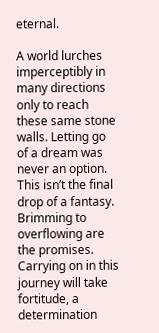eternal.

A world lurches imperceptibly in many directions only to reach these same stone walls. Letting go of a dream was never an option. This isn’t the final drop of a fantasy. Brimming to overflowing are the promises. Carrying on in this journey will take fortitude, a determination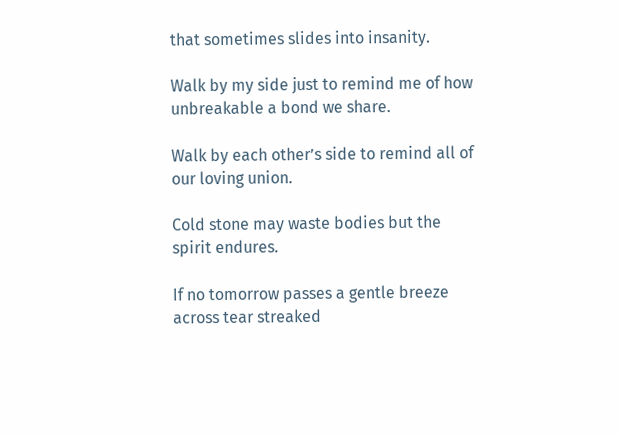that sometimes slides into insanity.

Walk by my side just to remind me of how unbreakable a bond we share.

Walk by each other’s side to remind all of our loving union.

Cold stone may waste bodies but the spirit endures.

If no tomorrow passes a gentle breeze across tear streaked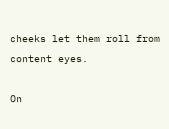cheeks let them roll from content eyes.

On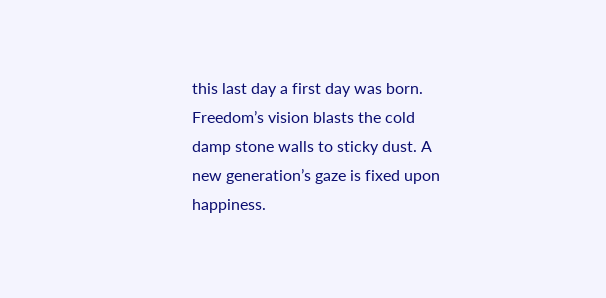this last day a first day was born. Freedom’s vision blasts the cold damp stone walls to sticky dust. A new generation’s gaze is fixed upon happiness.